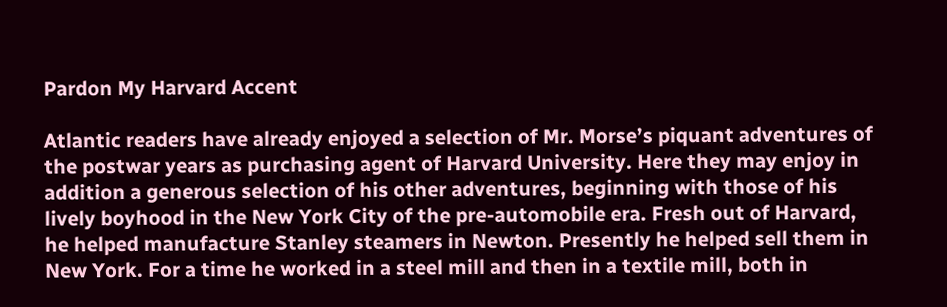Pardon My Harvard Accent

Atlantic readers have already enjoyed a selection of Mr. Morse’s piquant adventures of the postwar years as purchasing agent of Harvard University. Here they may enjoy in addition a generous selection of his other adventures, beginning with those of his lively boyhood in the New York City of the pre-automobile era. Fresh out of Harvard, he helped manufacture Stanley steamers in Newton. Presently he helped sell them in New York. For a time he worked in a steel mill and then in a textile mill, both in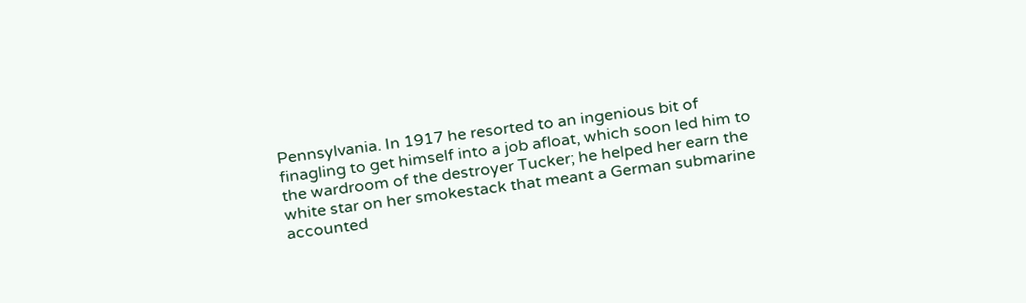Pennsylvania. In 1917 he resorted to an ingenious bit of finagling to get himself into a job afloat, which soon led him to the wardroom of the destroyer Tucker; he helped her earn the white star on her smokestack that meant a German submarine accounted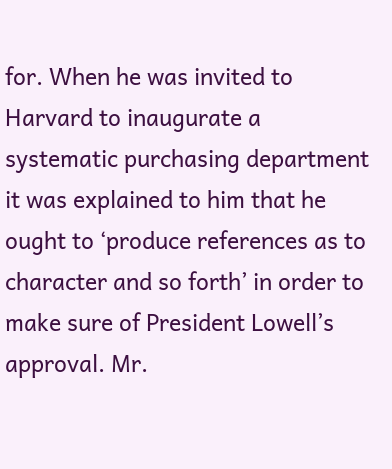for. When he was invited to Harvard to inaugurate a systematic purchasing department it was explained to him that he ought to ‘produce references as to character and so forth’ in order to make sure of President Lowell’s approval. Mr.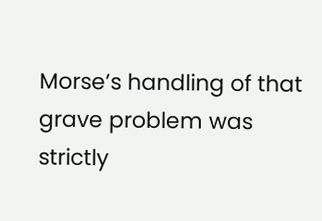Morse’s handling of that grave problem was strictly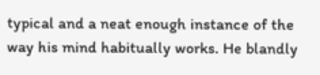typical and a neat enough instance of the way his mind habitually works. He blandly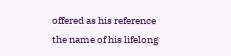offered as his reference the name of his lifelong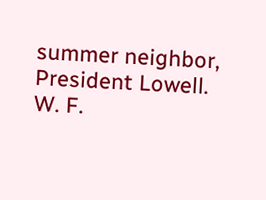summer neighbor, President Lowell. W. F.